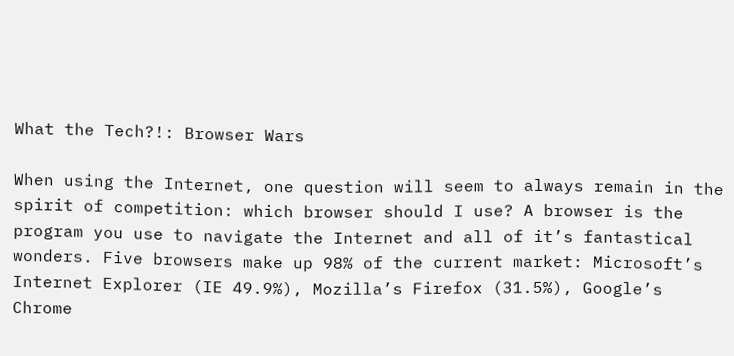What the Tech?!: Browser Wars

When using the Internet, one question will seem to always remain in the spirit of competition: which browser should I use? A browser is the program you use to navigate the Internet and all of it’s fantastical wonders. Five browsers make up 98% of the current market: Microsoft’s Internet Explorer (IE 49.9%), Mozilla’s Firefox (31.5%), Google’s Chrome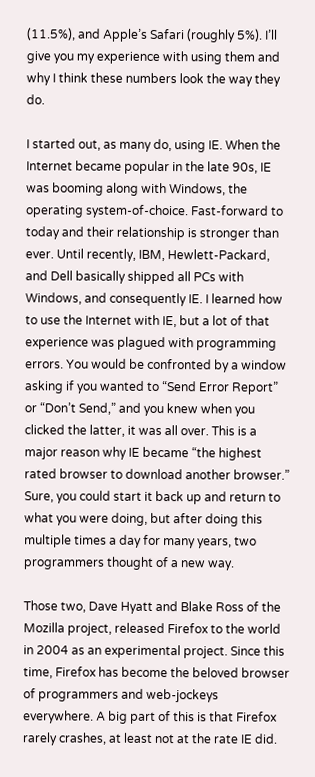(11.5%), and Apple’s Safari (roughly 5%). I’ll give you my experience with using them and why I think these numbers look the way they do.

I started out, as many do, using IE. When the Internet became popular in the late 90s, IE was booming along with Windows, the operating system-of-choice. Fast-forward to today and their relationship is stronger than ever. Until recently, IBM, Hewlett-Packard, and Dell basically shipped all PCs with Windows, and consequently IE. I learned how to use the Internet with IE, but a lot of that experience was plagued with programming errors. You would be confronted by a window asking if you wanted to “Send Error Report” or “Don’t Send,” and you knew when you clicked the latter, it was all over. This is a major reason why IE became “the highest rated browser to download another browser.” Sure, you could start it back up and return to what you were doing, but after doing this multiple times a day for many years, two programmers thought of a new way.

Those two, Dave Hyatt and Blake Ross of the Mozilla project, released Firefox to the world in 2004 as an experimental project. Since this time, Firefox has become the beloved browser of programmers and web-jockeys everywhere. A big part of this is that Firefox rarely crashes, at least not at the rate IE did.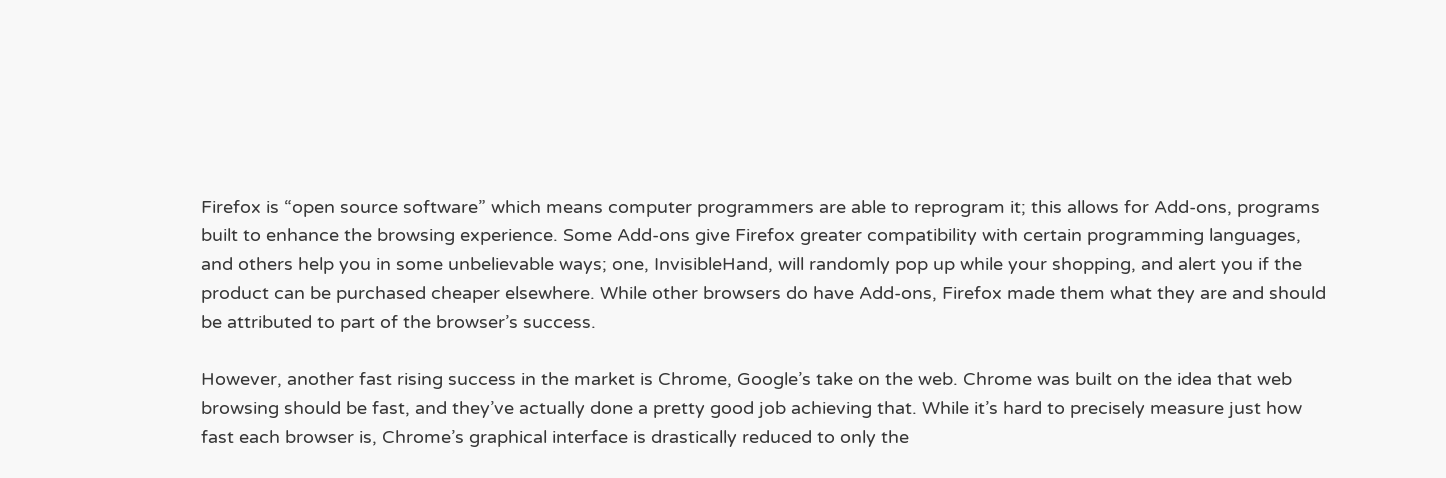Firefox is “open source software” which means computer programmers are able to reprogram it; this allows for Add-ons, programs built to enhance the browsing experience. Some Add-ons give Firefox greater compatibility with certain programming languages, and others help you in some unbelievable ways; one, InvisibleHand, will randomly pop up while your shopping, and alert you if the product can be purchased cheaper elsewhere. While other browsers do have Add-ons, Firefox made them what they are and should be attributed to part of the browser’s success.

However, another fast rising success in the market is Chrome, Google’s take on the web. Chrome was built on the idea that web browsing should be fast, and they’ve actually done a pretty good job achieving that. While it’s hard to precisely measure just how fast each browser is, Chrome’s graphical interface is drastically reduced to only the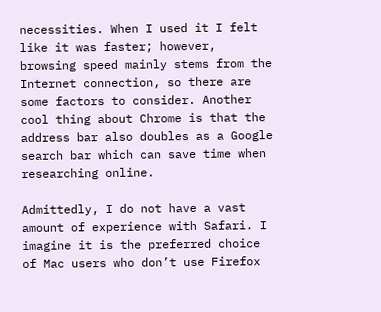necessities. When I used it I felt like it was faster; however, browsing speed mainly stems from the Internet connection, so there are some factors to consider. Another cool thing about Chrome is that the address bar also doubles as a Google search bar which can save time when researching online.

Admittedly, I do not have a vast amount of experience with Safari. I imagine it is the preferred choice of Mac users who don’t use Firefox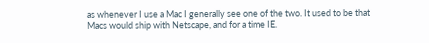as whenever I use a Mac I generally see one of the two. It used to be that Macs would ship with Netscape, and for a time IE.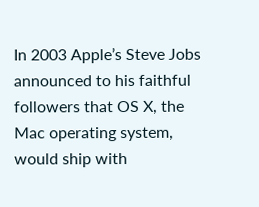In 2003 Apple’s Steve Jobs announced to his faithful followers that OS X, the Mac operating system, would ship with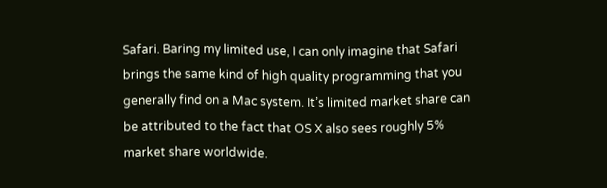Safari. Baring my limited use, I can only imagine that Safari brings the same kind of high quality programming that you generally find on a Mac system. It’s limited market share can be attributed to the fact that OS X also sees roughly 5% market share worldwide.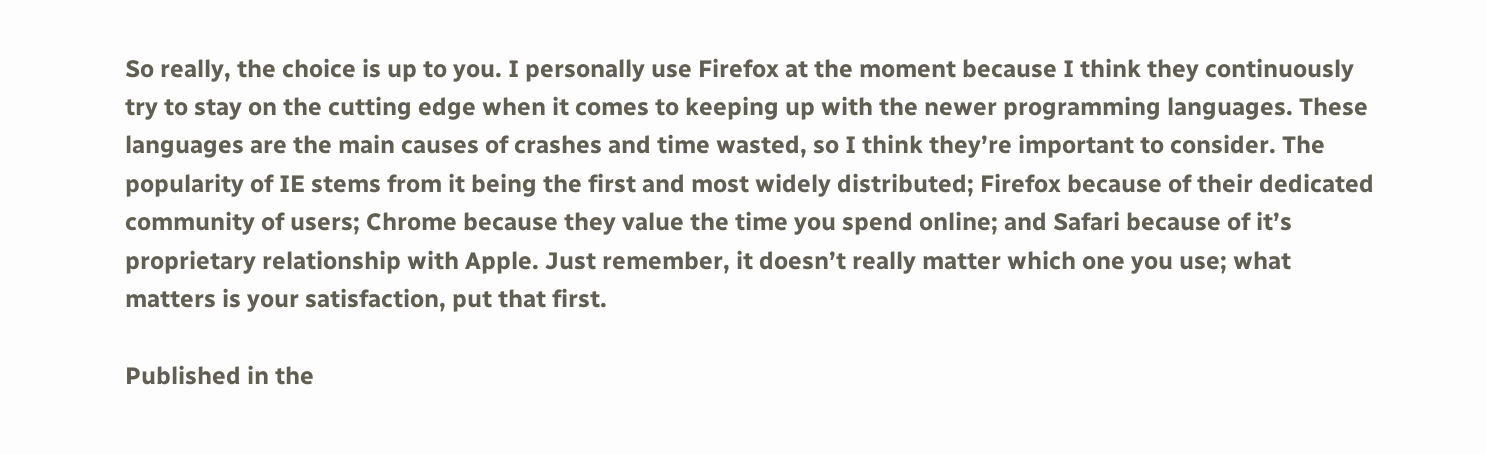So really, the choice is up to you. I personally use Firefox at the moment because I think they continuously try to stay on the cutting edge when it comes to keeping up with the newer programming languages. These languages are the main causes of crashes and time wasted, so I think they’re important to consider. The popularity of IE stems from it being the first and most widely distributed; Firefox because of their dedicated community of users; Chrome because they value the time you spend online; and Safari because of it’s proprietary relationship with Apple. Just remember, it doesn’t really matter which one you use; what matters is your satisfaction, put that first.

Published in the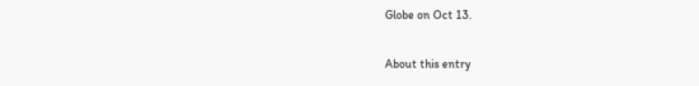Globe on Oct 13.

About this entry